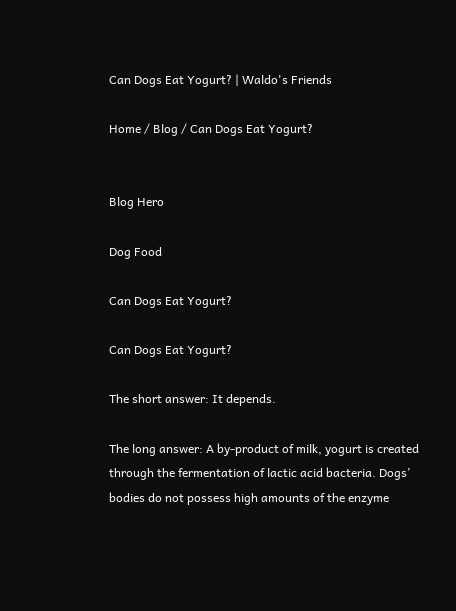Can Dogs Eat Yogurt? | Waldo's Friends

Home / Blog / Can Dogs Eat Yogurt?


Blog Hero

Dog Food

Can Dogs Eat Yogurt?

Can Dogs Eat Yogurt?

The short answer: It depends.

The long answer: A by-product of milk, yogurt is created through the fermentation of lactic acid bacteria. Dogs’ bodies do not possess high amounts of the enzyme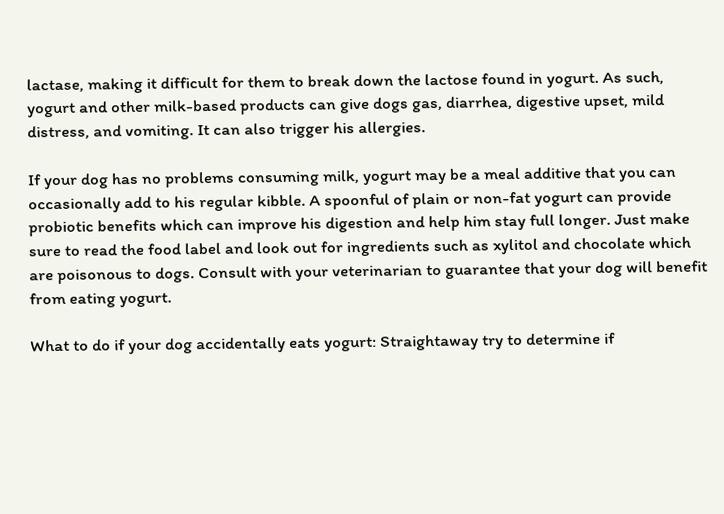lactase, making it difficult for them to break down the lactose found in yogurt. As such, yogurt and other milk-based products can give dogs gas, diarrhea, digestive upset, mild distress, and vomiting. It can also trigger his allergies.

If your dog has no problems consuming milk, yogurt may be a meal additive that you can occasionally add to his regular kibble. A spoonful of plain or non-fat yogurt can provide probiotic benefits which can improve his digestion and help him stay full longer. Just make sure to read the food label and look out for ingredients such as xylitol and chocolate which are poisonous to dogs. Consult with your veterinarian to guarantee that your dog will benefit from eating yogurt.

What to do if your dog accidentally eats yogurt: Straightaway try to determine if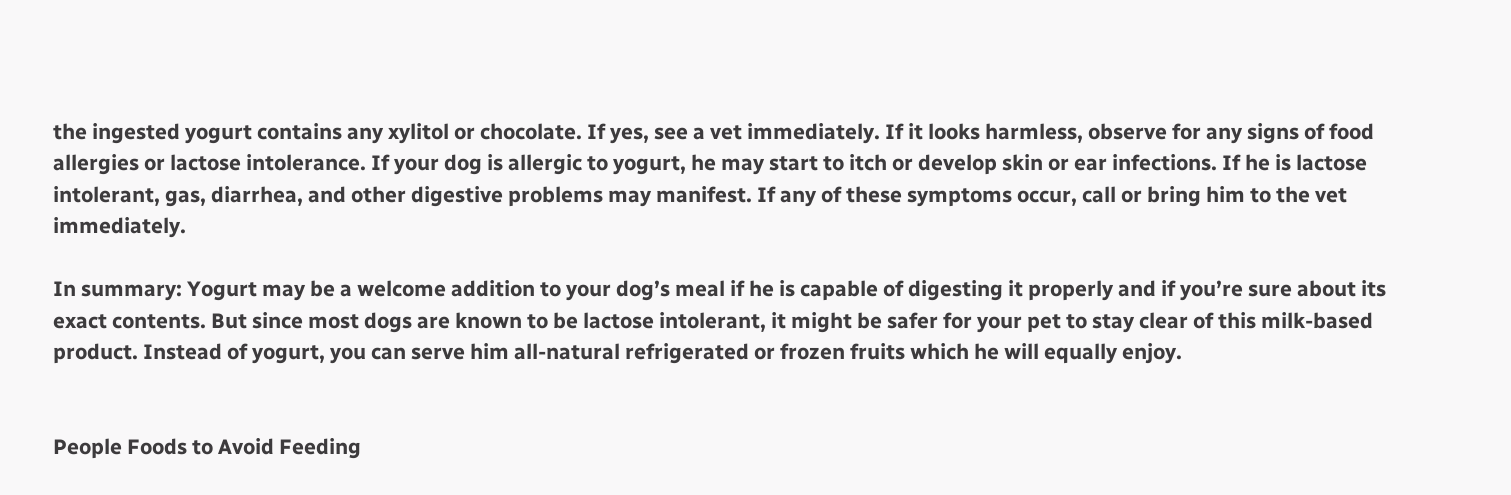the ingested yogurt contains any xylitol or chocolate. If yes, see a vet immediately. If it looks harmless, observe for any signs of food allergies or lactose intolerance. If your dog is allergic to yogurt, he may start to itch or develop skin or ear infections. If he is lactose intolerant, gas, diarrhea, and other digestive problems may manifest. If any of these symptoms occur, call or bring him to the vet immediately.

In summary: Yogurt may be a welcome addition to your dog’s meal if he is capable of digesting it properly and if you’re sure about its exact contents. But since most dogs are known to be lactose intolerant, it might be safer for your pet to stay clear of this milk-based product. Instead of yogurt, you can serve him all-natural refrigerated or frozen fruits which he will equally enjoy.


People Foods to Avoid Feeding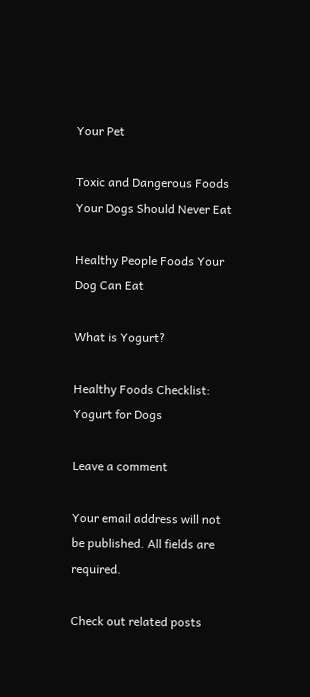Your Pet

Toxic and Dangerous Foods Your Dogs Should Never Eat

Healthy People Foods Your Dog Can Eat

What is Yogurt?

Healthy Foods Checklist: Yogurt for Dogs

Leave a comment

Your email address will not be published. All fields are required.

Check out related posts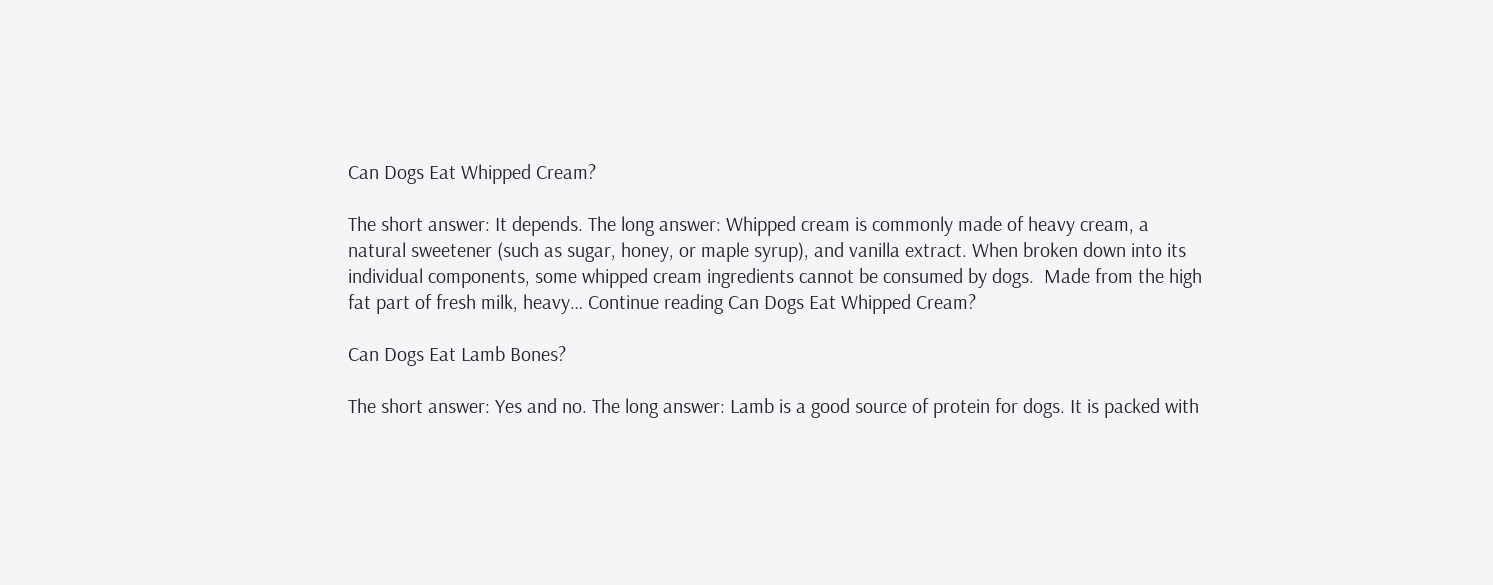Can Dogs Eat Whipped Cream?

The short answer: It depends. The long answer: Whipped cream is commonly made of heavy cream, a natural sweetener (such as sugar, honey, or maple syrup), and vanilla extract. When broken down into its individual components, some whipped cream ingredients cannot be consumed by dogs.  Made from the high fat part of fresh milk, heavy… Continue reading Can Dogs Eat Whipped Cream?

Can Dogs Eat Lamb Bones?

The short answer: Yes and no. The long answer: Lamb is a good source of protein for dogs. It is packed with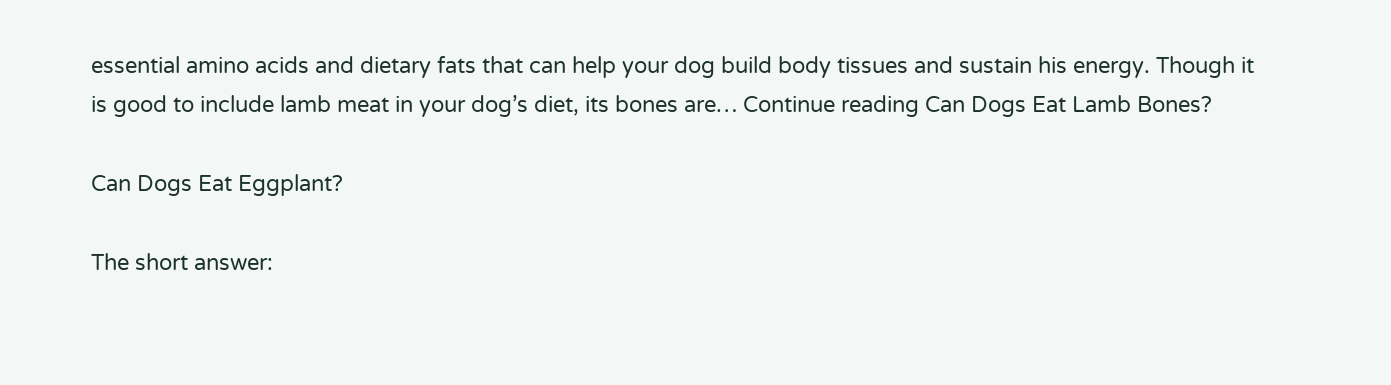essential amino acids and dietary fats that can help your dog build body tissues and sustain his energy. Though it is good to include lamb meat in your dog’s diet, its bones are… Continue reading Can Dogs Eat Lamb Bones?

Can Dogs Eat Eggplant?

The short answer: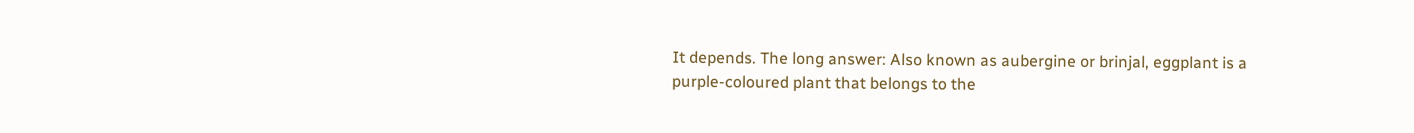It depends. The long answer: Also known as aubergine or brinjal, eggplant is a purple-coloured plant that belongs to the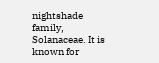nightshade family, Solanaceae. It is known for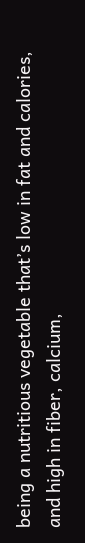being a nutritious vegetable that’s low in fat and calories, and high in fiber, calcium,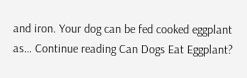and iron. Your dog can be fed cooked eggplant as… Continue reading Can Dogs Eat Eggplant?